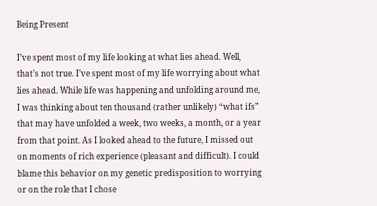Being Present

I’ve spent most of my life looking at what lies ahead. Well, that’s not true. I’ve spent most of my life worrying about what lies ahead. While life was happening and unfolding around me, I was thinking about ten thousand (rather unlikely) “what ifs” that may have unfolded a week, two weeks, a month, or a year from that point. As I looked ahead to the future, I missed out on moments of rich experience (pleasant and difficult). I could blame this behavior on my genetic predisposition to worrying or on the role that I chose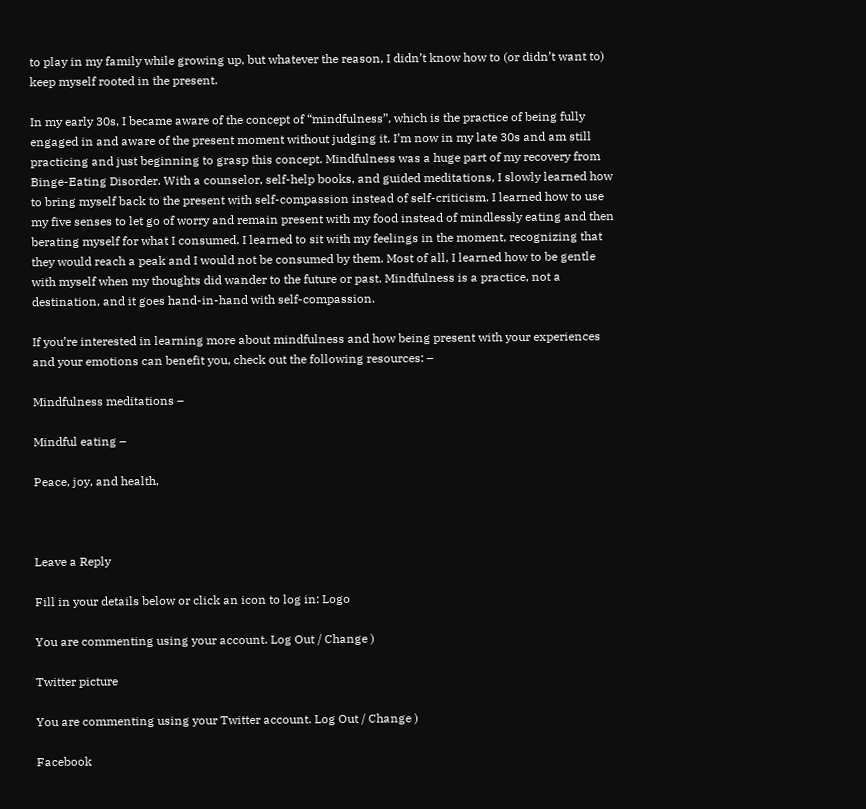to play in my family while growing up, but whatever the reason, I didn’t know how to (or didn’t want to) keep myself rooted in the present.

In my early 30s, I became aware of the concept of “mindfulness”, which is the practice of being fully engaged in and aware of the present moment without judging it. I’m now in my late 30s and am still practicing and just beginning to grasp this concept. Mindfulness was a huge part of my recovery from Binge-Eating Disorder. With a counselor, self-help books, and guided meditations, I slowly learned how to bring myself back to the present with self-compassion instead of self-criticism. I learned how to use my five senses to let go of worry and remain present with my food instead of mindlessly eating and then berating myself for what I consumed. I learned to sit with my feelings in the moment, recognizing that they would reach a peak and I would not be consumed by them. Most of all, I learned how to be gentle with myself when my thoughts did wander to the future or past. Mindfulness is a practice, not a destination, and it goes hand-in-hand with self-compassion.

If you’re interested in learning more about mindfulness and how being present with your experiences and your emotions can benefit you, check out the following resources: –

Mindfulness meditations –

Mindful eating –

Peace, joy, and health,



Leave a Reply

Fill in your details below or click an icon to log in: Logo

You are commenting using your account. Log Out / Change )

Twitter picture

You are commenting using your Twitter account. Log Out / Change )

Facebook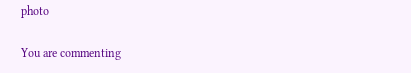photo

You are commenting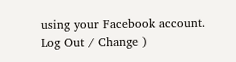using your Facebook account. Log Out / Change )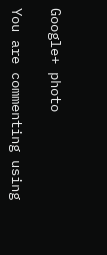Google+ photo

You are commenting using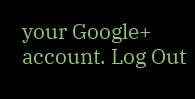your Google+ account. Log Out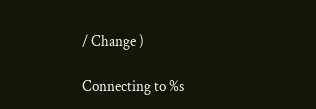/ Change )

Connecting to %s